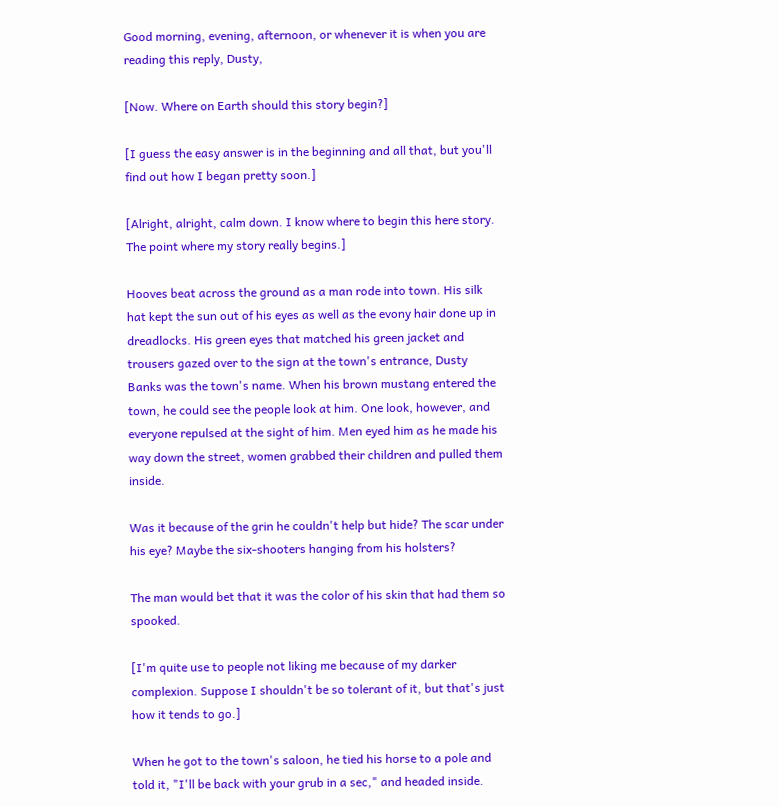Good morning, evening, afternoon, or whenever it is when you are reading this reply, Dusty,

[Now. Where on Earth should this story begin?]

[I guess the easy answer is in the beginning and all that, but you'll find out how I began pretty soon.]

[Alright, alright, calm down. I know where to begin this here story. The point where my story really begins.]

Hooves beat across the ground as a man rode into town. His silk hat kept the sun out of his eyes as well as the evony hair done up in dreadlocks. His green eyes that matched his green jacket and trousers gazed over to the sign at the town's entrance, Dusty Banks was the town's name. When his brown mustang entered the town, he could see the people look at him. One look, however, and everyone repulsed at the sight of him. Men eyed him as he made his way down the street, women grabbed their children and pulled them inside.

Was it because of the grin he couldn't help but hide? The scar under his eye? Maybe the six-shooters hanging from his holsters?

The man would bet that it was the color of his skin that had them so spooked.

[I'm quite use to people not liking me because of my darker complexion. Suppose I shouldn't be so tolerant of it, but that's just how it tends to go.]

When he got to the town's saloon, he tied his horse to a pole and told it, "I'll be back with your grub in a sec," and headed inside.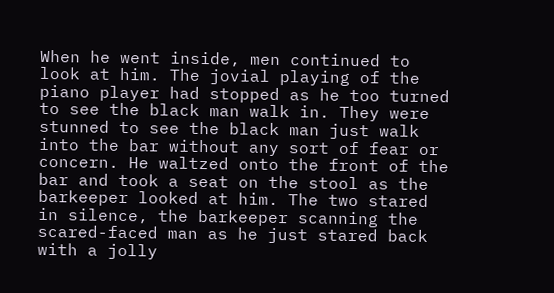When he went inside, men continued to look at him. The jovial playing of the piano player had stopped as he too turned to see the black man walk in. They were stunned to see the black man just walk into the bar without any sort of fear or concern. He waltzed onto the front of the bar and took a seat on the stool as the barkeeper looked at him. The two stared in silence, the barkeeper scanning the scared-faced man as he just stared back with a jolly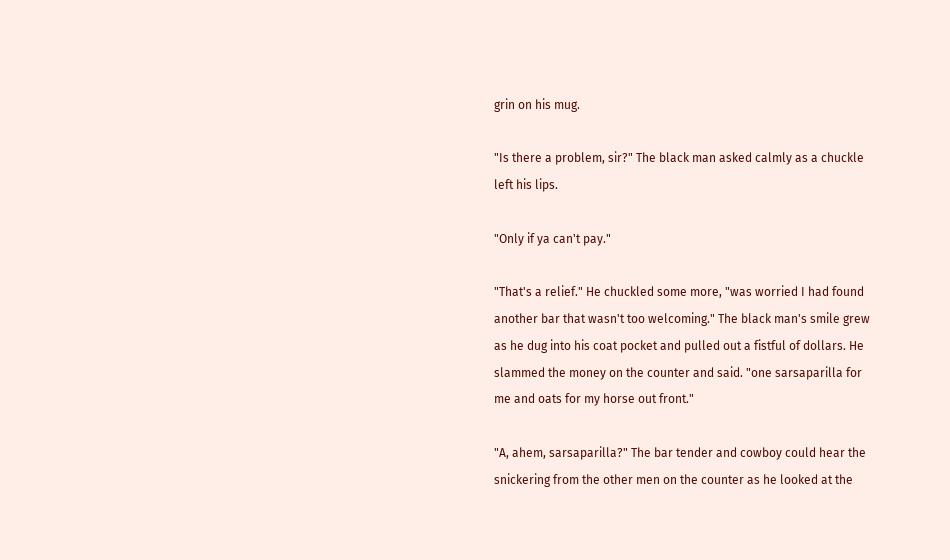grin on his mug.

"Is there a problem, sir?" The black man asked calmly as a chuckle left his lips.

"Only if ya can't pay."

"That's a relief." He chuckled some more, "was worried I had found another bar that wasn't too welcoming." The black man's smile grew as he dug into his coat pocket and pulled out a fistful of dollars. He slammed the money on the counter and said. "one sarsaparilla for me and oats for my horse out front."

"A, ahem, sarsaparilla?" The bar tender and cowboy could hear the snickering from the other men on the counter as he looked at the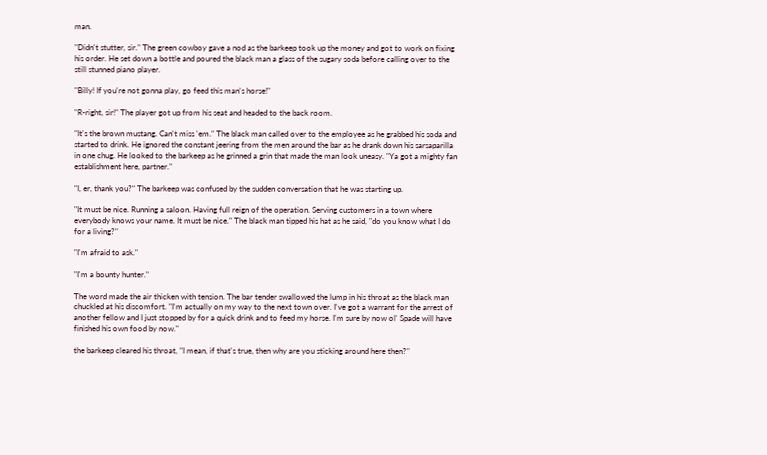man.

"Didn't stutter, sir." The green cowboy gave a nod as the barkeep took up the money and got to work on fixing his order. He set down a bottle and poured the black man a glass of the sugary soda before calling over to the still stunned piano player.

"Billy! If you're not gonna play, go feed this man's horse!"

"R-right, sir!" The player got up from his seat and headed to the back room.

"It's the brown mustang. Can't miss 'em." The black man called over to the employee as he grabbed his soda and started to drink. He ignored the constant jeering from the men around the bar as he drank down his sarsaparilla in one chug. He looked to the barkeep as he grinned a grin that made the man look uneasy. "Ya got a mighty fan establishment here, partner."

"I, er, thank you?" The barkeep was confused by the sudden conversation that he was starting up.

"It must be nice. Running a saloon. Having full reign of the operation. Serving customers in a town where everybody knows your name. It must be nice." The black man tipped his hat as he said, "do you know what I do for a living?"

"I'm afraid to ask."

"I'm a bounty hunter."

The word made the air thicken with tension. The bar tender swallowed the lump in his throat as the black man chuckled at his discomfort. "I'm actually on my way to the next town over. I've got a warrant for the arrest of another fellow and I just stopped by for a quick drink and to feed my horse. I'm sure by now ol' Spade will have finished his own food by now."

the barkeep cleared his throat, "I mean, if that's true, then why are you sticking around here then?"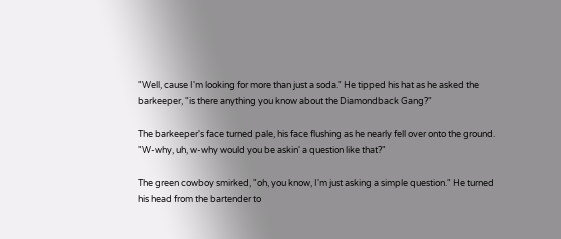"Well, cause I'm looking for more than just a soda." He tipped his hat as he asked the barkeeper, "is there anything you know about the Diamondback Gang?"

The barkeeper's face turned pale, his face flushing as he nearly fell over onto the ground. "W-why, uh, w-why would you be askin' a question like that?"

The green cowboy smirked, "oh, you know, I'm just asking a simple question." He turned his head from the bartender to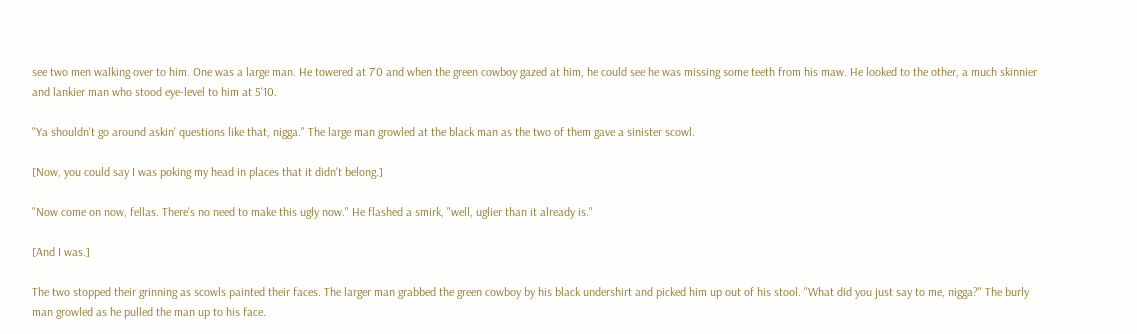see two men walking over to him. One was a large man. He towered at 7'0 and when the green cowboy gazed at him, he could see he was missing some teeth from his maw. He looked to the other, a much skinnier and lankier man who stood eye-level to him at 5'10.

"Ya shouldn't go around askin' questions like that, nigga." The large man growled at the black man as the two of them gave a sinister scowl.

[Now, you could say I was poking my head in places that it didn't belong.]

"Now come on now, fellas. There's no need to make this ugly now." He flashed a smirk, "well, uglier than it already is."

[And I was.]

The two stopped their grinning as scowls painted their faces. The larger man grabbed the green cowboy by his black undershirt and picked him up out of his stool. "What did you just say to me, nigga?" The burly man growled as he pulled the man up to his face.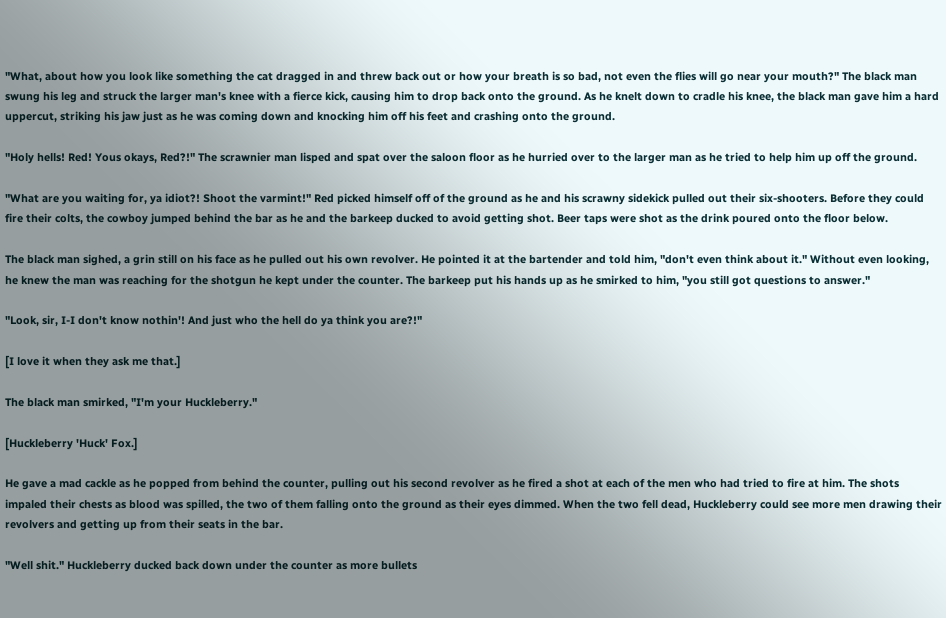"What, about how you look like something the cat dragged in and threw back out or how your breath is so bad, not even the flies will go near your mouth?" The black man swung his leg and struck the larger man's knee with a fierce kick, causing him to drop back onto the ground. As he knelt down to cradle his knee, the black man gave him a hard uppercut, striking his jaw just as he was coming down and knocking him off his feet and crashing onto the ground.

"Holy hells! Red! Yous okays, Red?!" The scrawnier man lisped and spat over the saloon floor as he hurried over to the larger man as he tried to help him up off the ground.

"What are you waiting for, ya idiot?! Shoot the varmint!" Red picked himself off of the ground as he and his scrawny sidekick pulled out their six-shooters. Before they could fire their colts, the cowboy jumped behind the bar as he and the barkeep ducked to avoid getting shot. Beer taps were shot as the drink poured onto the floor below.

The black man sighed, a grin still on his face as he pulled out his own revolver. He pointed it at the bartender and told him, "don't even think about it." Without even looking, he knew the man was reaching for the shotgun he kept under the counter. The barkeep put his hands up as he smirked to him, "you still got questions to answer."

"Look, sir, I-I don't know nothin'! And just who the hell do ya think you are?!"

[I love it when they ask me that.]

The black man smirked, "I'm your Huckleberry."

[Huckleberry 'Huck' Fox.]

He gave a mad cackle as he popped from behind the counter, pulling out his second revolver as he fired a shot at each of the men who had tried to fire at him. The shots impaled their chests as blood was spilled, the two of them falling onto the ground as their eyes dimmed. When the two fell dead, Huckleberry could see more men drawing their revolvers and getting up from their seats in the bar.

"Well shit." Huckleberry ducked back down under the counter as more bullets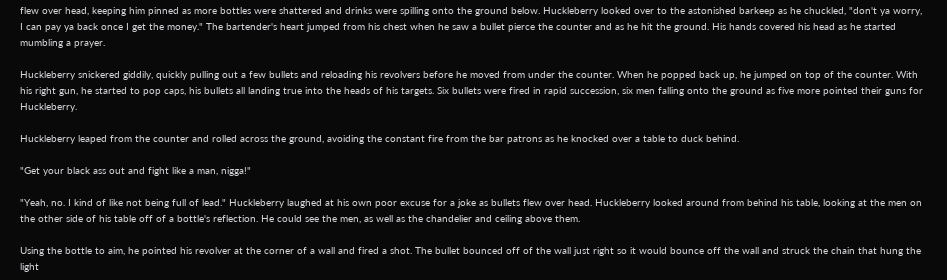flew over head, keeping him pinned as more bottles were shattered and drinks were spilling onto the ground below. Huckleberry looked over to the astonished barkeep as he chuckled, "don't ya worry, I can pay ya back once I get the money." The bartender's heart jumped from his chest when he saw a bullet pierce the counter and as he hit the ground. His hands covered his head as he started mumbling a prayer.

Huckleberry snickered giddily, quickly pulling out a few bullets and reloading his revolvers before he moved from under the counter. When he popped back up, he jumped on top of the counter. With his right gun, he started to pop caps, his bullets all landing true into the heads of his targets. Six bullets were fired in rapid succession, six men falling onto the ground as five more pointed their guns for Huckleberry.

Huckleberry leaped from the counter and rolled across the ground, avoiding the constant fire from the bar patrons as he knocked over a table to duck behind.

"Get your black ass out and fight like a man, nigga!"

"Yeah, no. I kind of like not being full of lead." Huckleberry laughed at his own poor excuse for a joke as bullets flew over head. Huckleberry looked around from behind his table, looking at the men on the other side of his table off of a bottle's reflection. He could see the men, as well as the chandelier and ceiling above them.

Using the bottle to aim, he pointed his revolver at the corner of a wall and fired a shot. The bullet bounced off of the wall just right so it would bounce off the wall and struck the chain that hung the light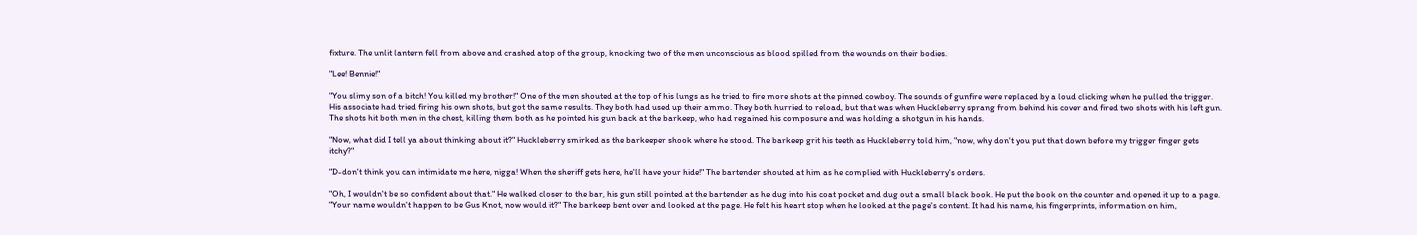fixture. The unlit lantern fell from above and crashed atop of the group, knocking two of the men unconscious as blood spilled from the wounds on their bodies.

"Lee! Bennie!"

"You slimy son of a bitch! You killed my brother!" One of the men shouted at the top of his lungs as he tried to fire more shots at the pinned cowboy. The sounds of gunfire were replaced by a loud clicking when he pulled the trigger. His associate had tried firing his own shots, but got the same results. They both had used up their ammo. They both hurried to reload, but that was when Huckleberry sprang from behind his cover and fired two shots with his left gun. The shots hit both men in the chest, killing them both as he pointed his gun back at the barkeep, who had regained his composure and was holding a shotgun in his hands.

"Now, what did I tell ya about thinking about it?" Huckleberry smirked as the barkeeper shook where he stood. The barkeep grit his teeth as Huckleberry told him, "now, why don't you put that down before my trigger finger gets itchy?"

"D-don't think you can intimidate me here, nigga! When the sheriff gets here, he'll have your hide!" The bartender shouted at him as he complied with Huckleberry's orders.

"Oh, I wouldn't be so confident about that." He walked closer to the bar, his gun still pointed at the bartender as he dug into his coat pocket and dug out a small black book. He put the book on the counter and opened it up to a page. "Your name wouldn't happen to be Gus Knot, now would it?" The barkeep bent over and looked at the page. He felt his heart stop when he looked at the page's content. It had his name, his fingerprints, information on him,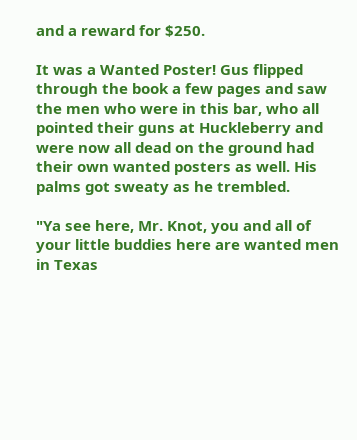and a reward for $250.

It was a Wanted Poster! Gus flipped through the book a few pages and saw the men who were in this bar, who all pointed their guns at Huckleberry and were now all dead on the ground had their own wanted posters as well. His palms got sweaty as he trembled.

"Ya see here, Mr. Knot, you and all of your little buddies here are wanted men in Texas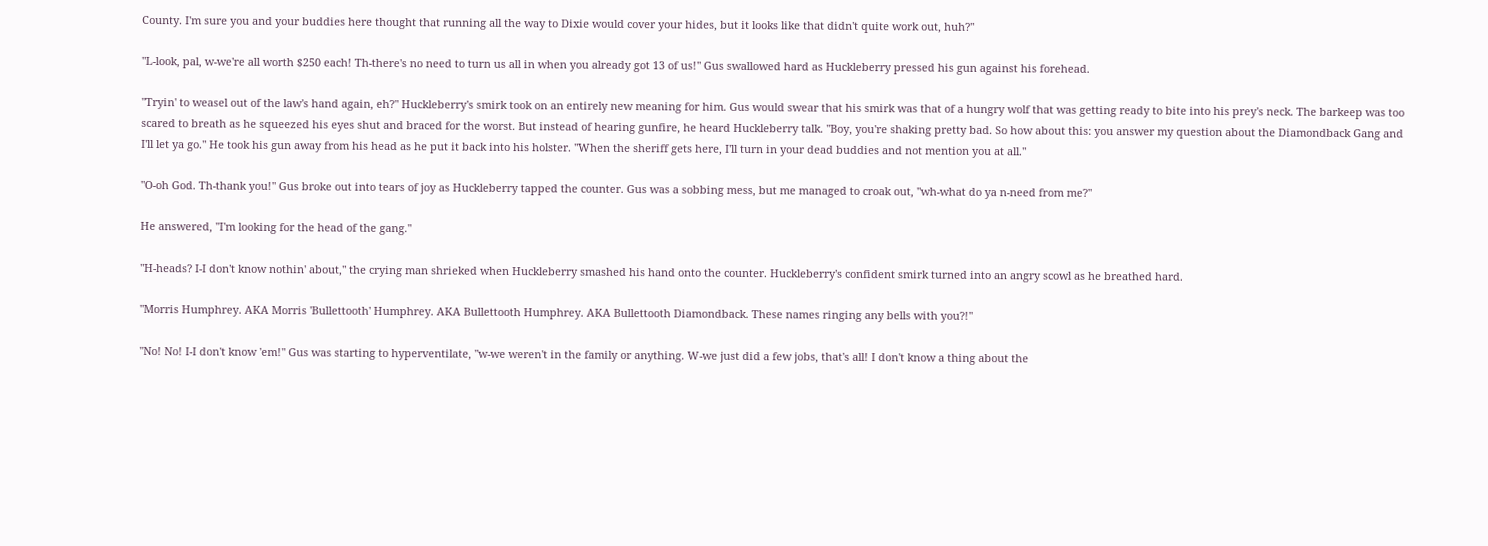County. I'm sure you and your buddies here thought that running all the way to Dixie would cover your hides, but it looks like that didn't quite work out, huh?"

"L-look, pal, w-we're all worth $250 each! Th-there's no need to turn us all in when you already got 13 of us!" Gus swallowed hard as Huckleberry pressed his gun against his forehead.

"Tryin' to weasel out of the law's hand again, eh?" Huckleberry's smirk took on an entirely new meaning for him. Gus would swear that his smirk was that of a hungry wolf that was getting ready to bite into his prey's neck. The barkeep was too scared to breath as he squeezed his eyes shut and braced for the worst. But instead of hearing gunfire, he heard Huckleberry talk. "Boy, you're shaking pretty bad. So how about this: you answer my question about the Diamondback Gang and I'll let ya go." He took his gun away from his head as he put it back into his holster. "When the sheriff gets here, I'll turn in your dead buddies and not mention you at all."

"O-oh God. Th-thank you!" Gus broke out into tears of joy as Huckleberry tapped the counter. Gus was a sobbing mess, but me managed to croak out, "wh-what do ya n-need from me?"

He answered, "I'm looking for the head of the gang."

"H-heads? I-I don't know nothin' about," the crying man shrieked when Huckleberry smashed his hand onto the counter. Huckleberry's confident smirk turned into an angry scowl as he breathed hard.

"Morris Humphrey. AKA Morris 'Bullettooth' Humphrey. AKA Bullettooth Humphrey. AKA Bullettooth Diamondback. These names ringing any bells with you?!"

"No! No! I-I don't know 'em!" Gus was starting to hyperventilate, "w-we weren't in the family or anything. W-we just did a few jobs, that's all! I don't know a thing about the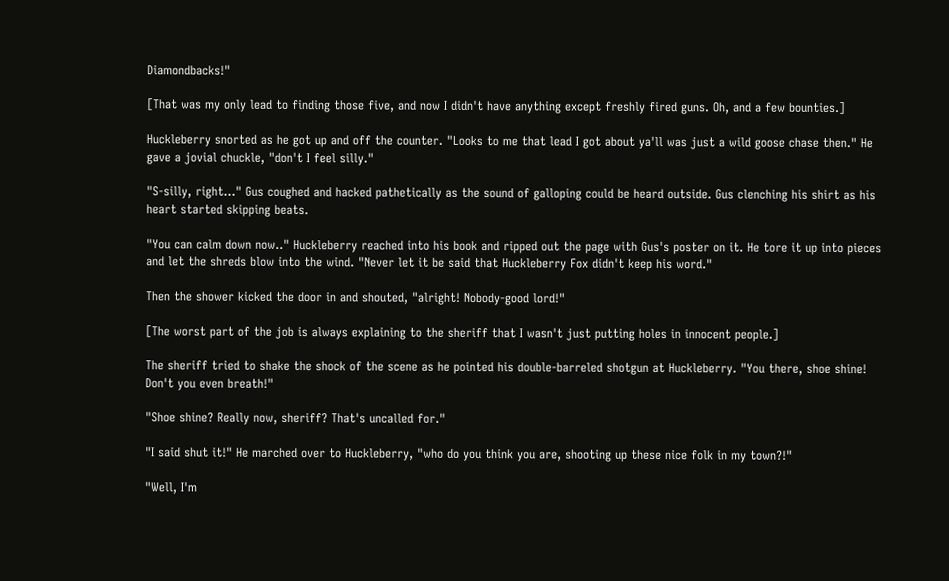Diamondbacks!"

[That was my only lead to finding those five, and now I didn't have anything except freshly fired guns. Oh, and a few bounties.]

Huckleberry snorted as he got up and off the counter. "Looks to me that lead I got about ya'll was just a wild goose chase then." He gave a jovial chuckle, "don't I feel silly."

"S-silly, right..." Gus coughed and hacked pathetically as the sound of galloping could be heard outside. Gus clenching his shirt as his heart started skipping beats.

"You can calm down now.." Huckleberry reached into his book and ripped out the page with Gus's poster on it. He tore it up into pieces and let the shreds blow into the wind. "Never let it be said that Huckleberry Fox didn't keep his word."

Then the shower kicked the door in and shouted, "alright! Nobody-good lord!"

[The worst part of the job is always explaining to the sheriff that I wasn't just putting holes in innocent people.]

The sheriff tried to shake the shock of the scene as he pointed his double-barreled shotgun at Huckleberry. "You there, shoe shine! Don't you even breath!"

"Shoe shine? Really now, sheriff? That's uncalled for."

"I said shut it!" He marched over to Huckleberry, "who do you think you are, shooting up these nice folk in my town?!"

"Well, I'm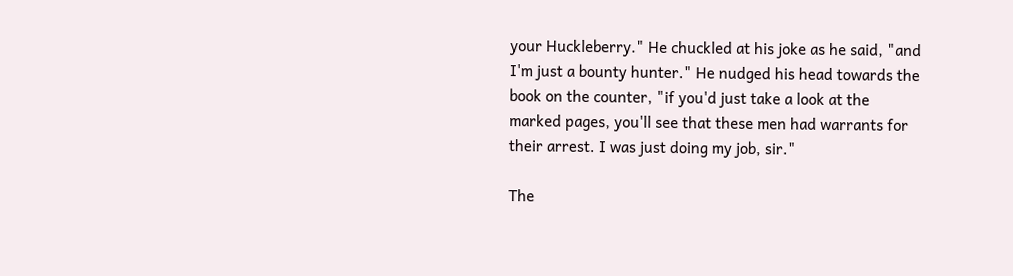your Huckleberry." He chuckled at his joke as he said, "and I'm just a bounty hunter." He nudged his head towards the book on the counter, "if you'd just take a look at the marked pages, you'll see that these men had warrants for their arrest. I was just doing my job, sir."

The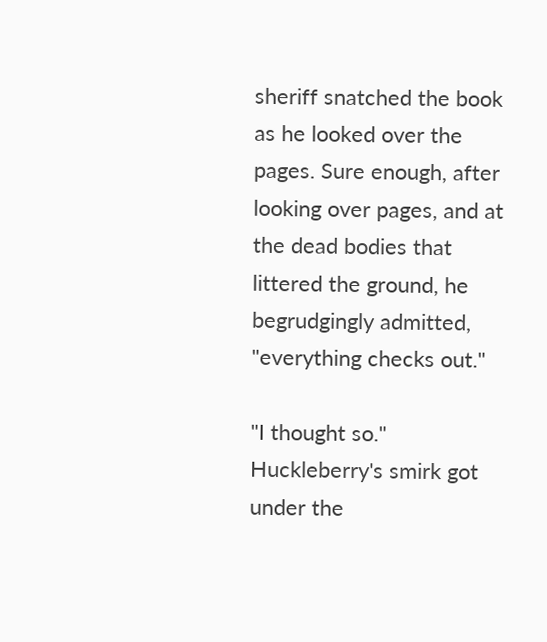sheriff snatched the book as he looked over the pages. Sure enough, after looking over pages, and at the dead bodies that littered the ground, he begrudgingly admitted, "everything checks out."

"I thought so." Huckleberry's smirk got under the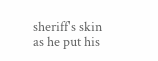sheriff's skin as he put his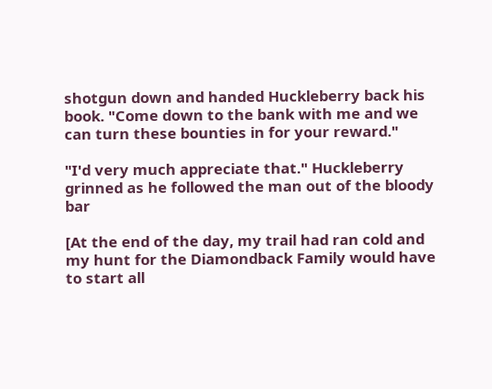shotgun down and handed Huckleberry back his book. "Come down to the bank with me and we can turn these bounties in for your reward."

"I'd very much appreciate that." Huckleberry grinned as he followed the man out of the bloody bar

[At the end of the day, my trail had ran cold and my hunt for the Diamondback Family would have to start all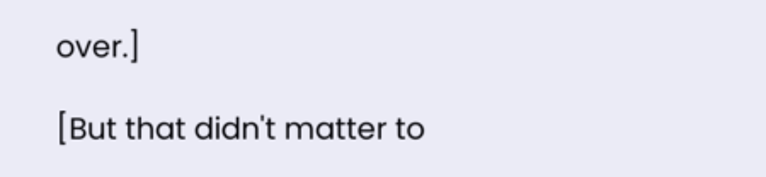over.]

[But that didn't matter to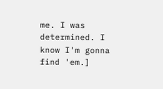me. I was determined. I know I'm gonna find 'em.]